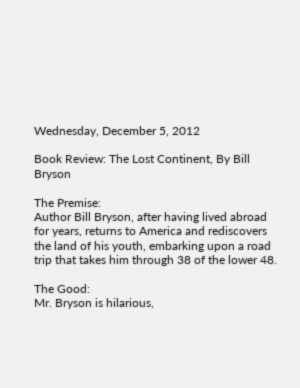Wednesday, December 5, 2012

Book Review: The Lost Continent, By Bill Bryson

The Premise:
Author Bill Bryson, after having lived abroad for years, returns to America and rediscovers the land of his youth, embarking upon a road trip that takes him through 38 of the lower 48.

The Good:
Mr. Bryson is hilarious,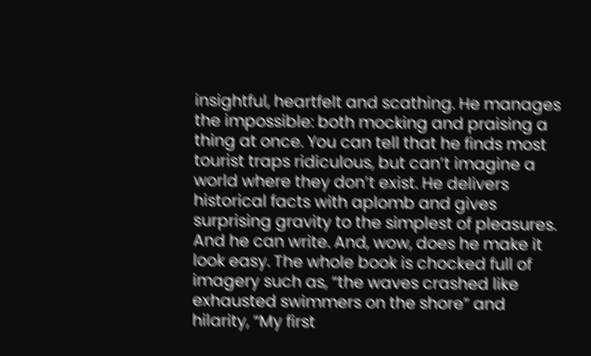insightful, heartfelt and scathing. He manages the impossible: both mocking and praising a thing at once. You can tell that he finds most tourist traps ridiculous, but can’t imagine a world where they don’t exist. He delivers historical facts with aplomb and gives surprising gravity to the simplest of pleasures. And he can write. And, wow, does he make it look easy. The whole book is chocked full of imagery such as, “the waves crashed like exhausted swimmers on the shore” and hilarity, “My first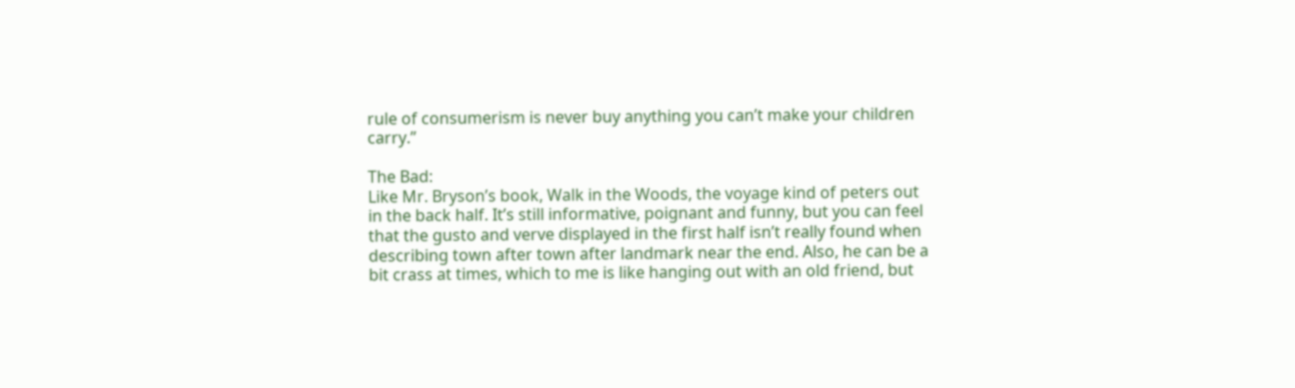rule of consumerism is never buy anything you can’t make your children carry.”

The Bad:
Like Mr. Bryson’s book, Walk in the Woods, the voyage kind of peters out in the back half. It’s still informative, poignant and funny, but you can feel that the gusto and verve displayed in the first half isn’t really found when describing town after town after landmark near the end. Also, he can be a bit crass at times, which to me is like hanging out with an old friend, but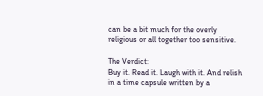can be a bit much for the overly religious or all together too sensitive.

The Verdict:
Buy it. Read it. Laugh with it. And relish in a time capsule written by a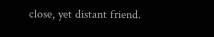close, yet distant friend.